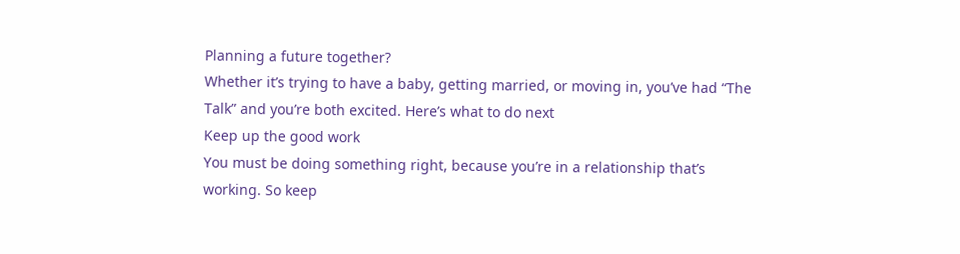Planning a future together?
Whether it’s trying to have a baby, getting married, or moving in, you’ve had “The Talk” and you’re both excited. Here’s what to do next
Keep up the good work
You must be doing something right, because you’re in a relationship that’s working. So keep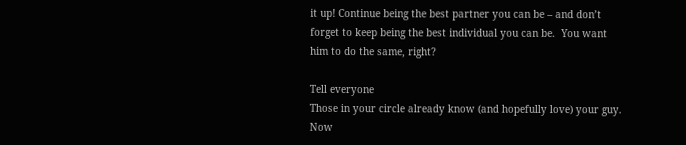it up! Continue being the best partner you can be – and don’t forget to keep being the best individual you can be.  You want him to do the same, right?

Tell everyone
Those in your circle already know (and hopefully love) your guy. Now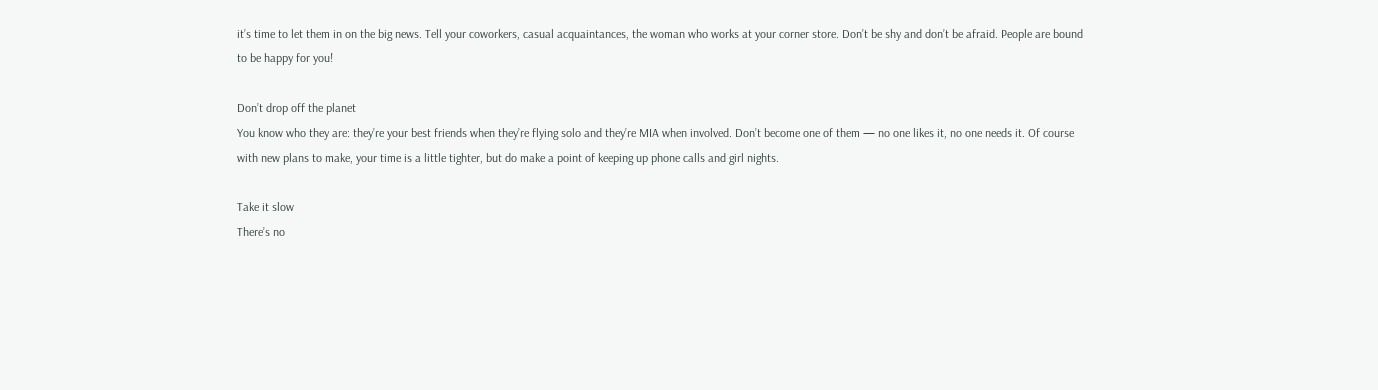it’s time to let them in on the big news. Tell your coworkers, casual acquaintances, the woman who works at your corner store. Don’t be shy and don’t be afraid. People are bound to be happy for you!

Don’t drop off the planet
You know who they are: they’re your best friends when they’re flying solo and they’re MIA when involved. Don’t become one of them — no one likes it, no one needs it. Of course with new plans to make, your time is a little tighter, but do make a point of keeping up phone calls and girl nights.

Take it slow
There’s no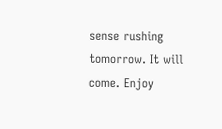sense rushing tomorrow. It will come. Enjoy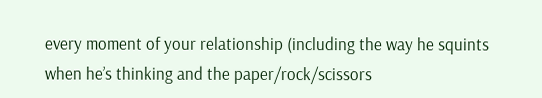every moment of your relationship (including the way he squints when he’s thinking and the paper/rock/scissors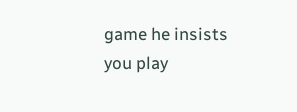game he insists you play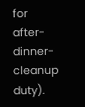for after-dinner-cleanup duty).